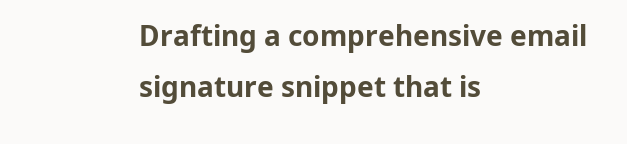Drafting a comprehensive email signature snippet that is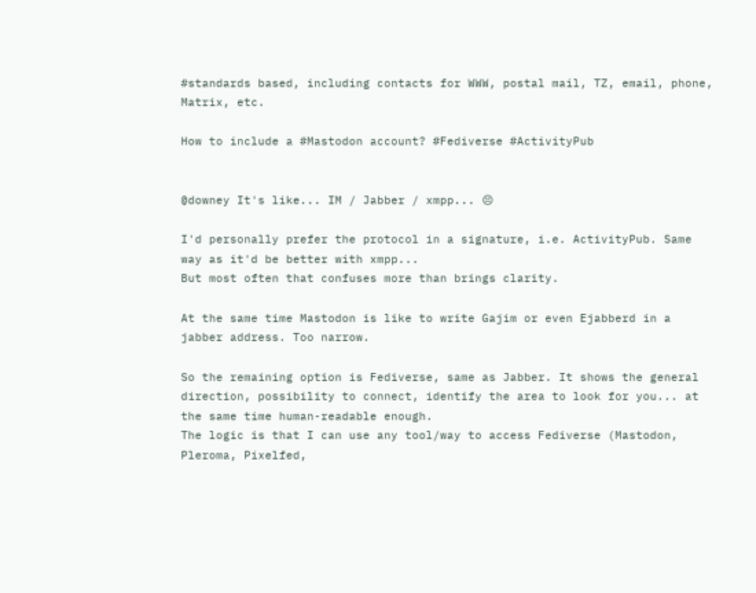#standards based, including contacts for WWW, postal mail, TZ, email, phone, Matrix, etc.

How to include a #Mastodon account? #Fediverse #ActivityPub


@downey It's like... IM / Jabber / xmpp... 😣

I'd personally prefer the protocol in a signature, i.e. ActivityPub. Same way as it'd be better with xmpp...
But most often that confuses more than brings clarity.

At the same time Mastodon is like to write Gajim or even Ejabberd in a jabber address. Too narrow.

So the remaining option is Fediverse, same as Jabber. It shows the general direction, possibility to connect, identify the area to look for you... at the same time human-readable enough.
The logic is that I can use any tool/way to access Fediverse (Mastodon, Pleroma, Pixelfed,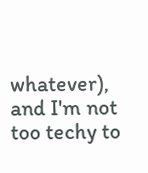whatever), and I'm not too techy to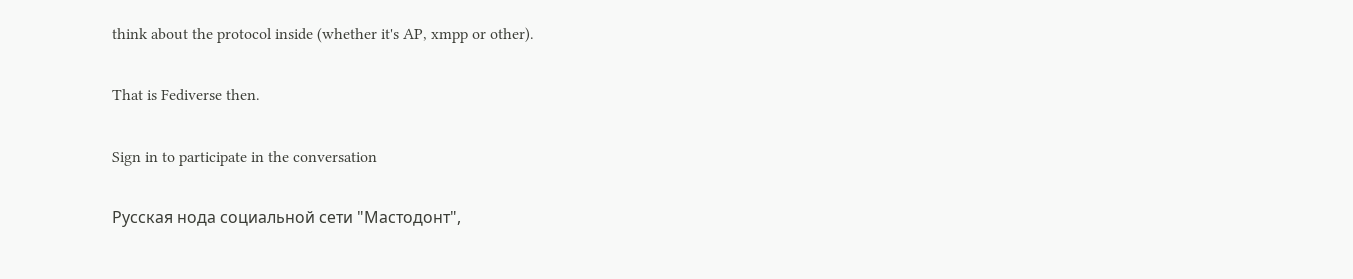think about the protocol inside (whether it's AP, xmpp or other).

That is Fediverse then.

Sign in to participate in the conversation

Русская нода социальной сети "Мастодонт",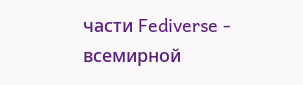части Fediverse - всемирной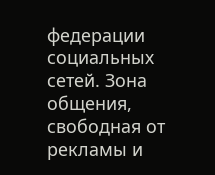федерации социальных сетей. Зона общения, свободная от рекламы и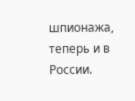шпионажа, теперь и в России.